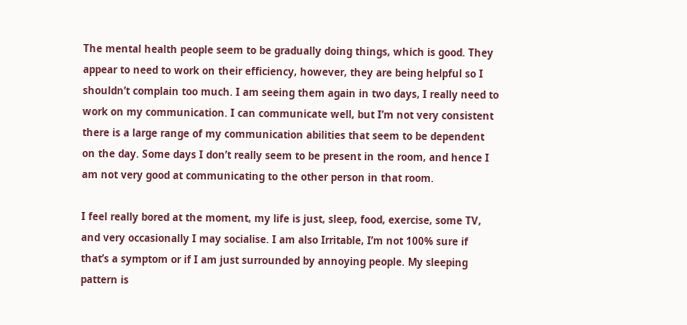The mental health people seem to be gradually doing things, which is good. They appear to need to work on their efficiency, however, they are being helpful so I shouldn’t complain too much. I am seeing them again in two days, I really need to work on my communication. I can communicate well, but I’m not very consistent there is a large range of my communication abilities that seem to be dependent on the day. Some days I don’t really seem to be present in the room, and hence I am not very good at communicating to the other person in that room.

I feel really bored at the moment, my life is just, sleep, food, exercise, some TV, and very occasionally I may socialise. I am also Irritable, I’m not 100% sure if that’s a symptom or if I am just surrounded by annoying people. My sleeping pattern is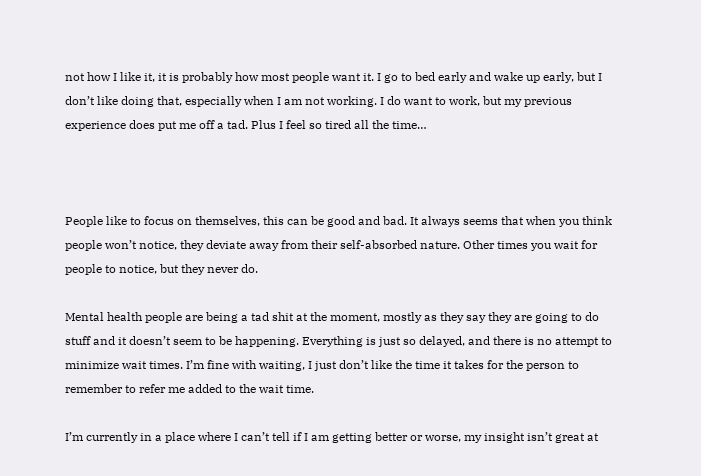not how I like it, it is probably how most people want it. I go to bed early and wake up early, but I don’t like doing that, especially when I am not working. I do want to work, but my previous experience does put me off a tad. Plus I feel so tired all the time…



People like to focus on themselves, this can be good and bad. It always seems that when you think people won’t notice, they deviate away from their self-absorbed nature. Other times you wait for people to notice, but they never do.

Mental health people are being a tad shit at the moment, mostly as they say they are going to do stuff and it doesn’t seem to be happening. Everything is just so delayed, and there is no attempt to minimize wait times. I’m fine with waiting, I just don’t like the time it takes for the person to remember to refer me added to the wait time.

I’m currently in a place where I can’t tell if I am getting better or worse, my insight isn’t great at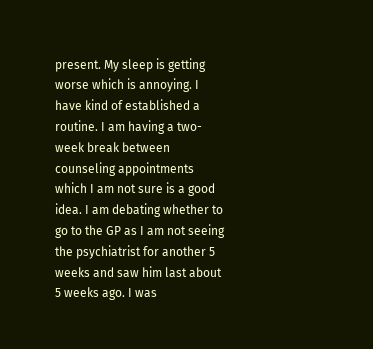present. My sleep is getting worse which is annoying. I have kind of established a routine. I am having a two-week break between counseling appointments which I am not sure is a good idea. I am debating whether to go to the GP as I am not seeing the psychiatrist for another 5 weeks and saw him last about 5 weeks ago. I was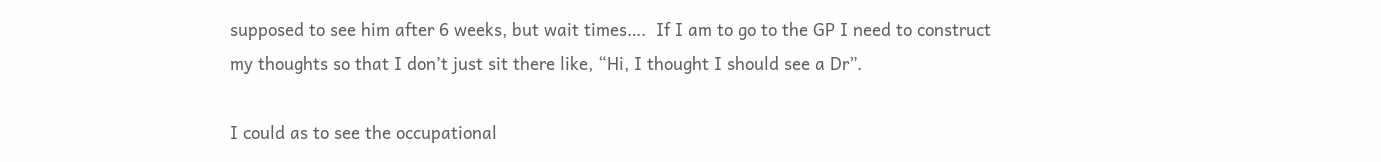supposed to see him after 6 weeks, but wait times….  If I am to go to the GP I need to construct my thoughts so that I don’t just sit there like, “Hi, I thought I should see a Dr”.

I could as to see the occupational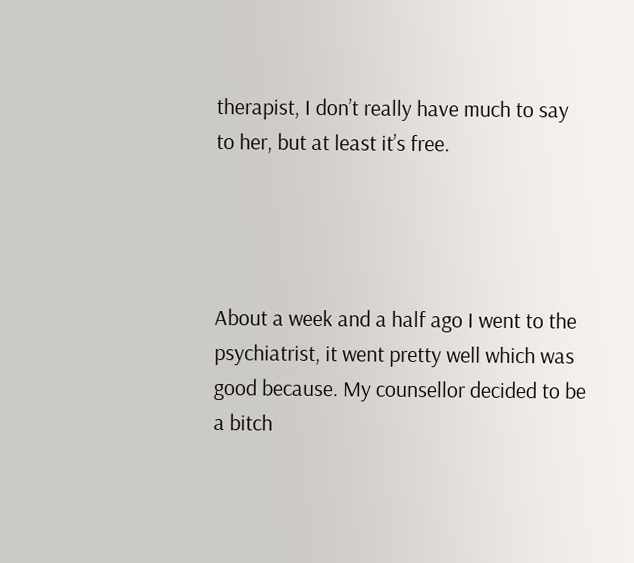therapist, I don’t really have much to say to her, but at least it’s free.




About a week and a half ago I went to the psychiatrist, it went pretty well which was good because. My counsellor decided to be a bitch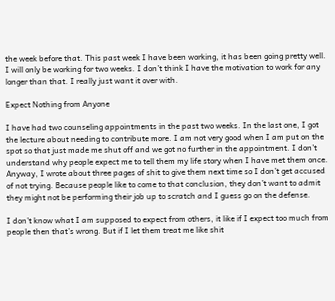the week before that. This past week I have been working, it has been going pretty well. I will only be working for two weeks. I don’t think I have the motivation to work for any longer than that. I really just want it over with.

Expect Nothing from Anyone

I have had two counseling appointments in the past two weeks. In the last one, I got the lecture about needing to contribute more. I am not very good when I am put on the spot so that just made me shut off and we got no further in the appointment. I don’t understand why people expect me to tell them my life story when I have met them once. Anyway, I wrote about three pages of shit to give them next time so I don’t get accused of not trying. Because people like to come to that conclusion, they don’t want to admit they might not be performing their job up to scratch and I guess go on the defense.

I don’t know what I am supposed to expect from others, it like if I expect too much from people then that’s wrong. But if I let them treat me like shit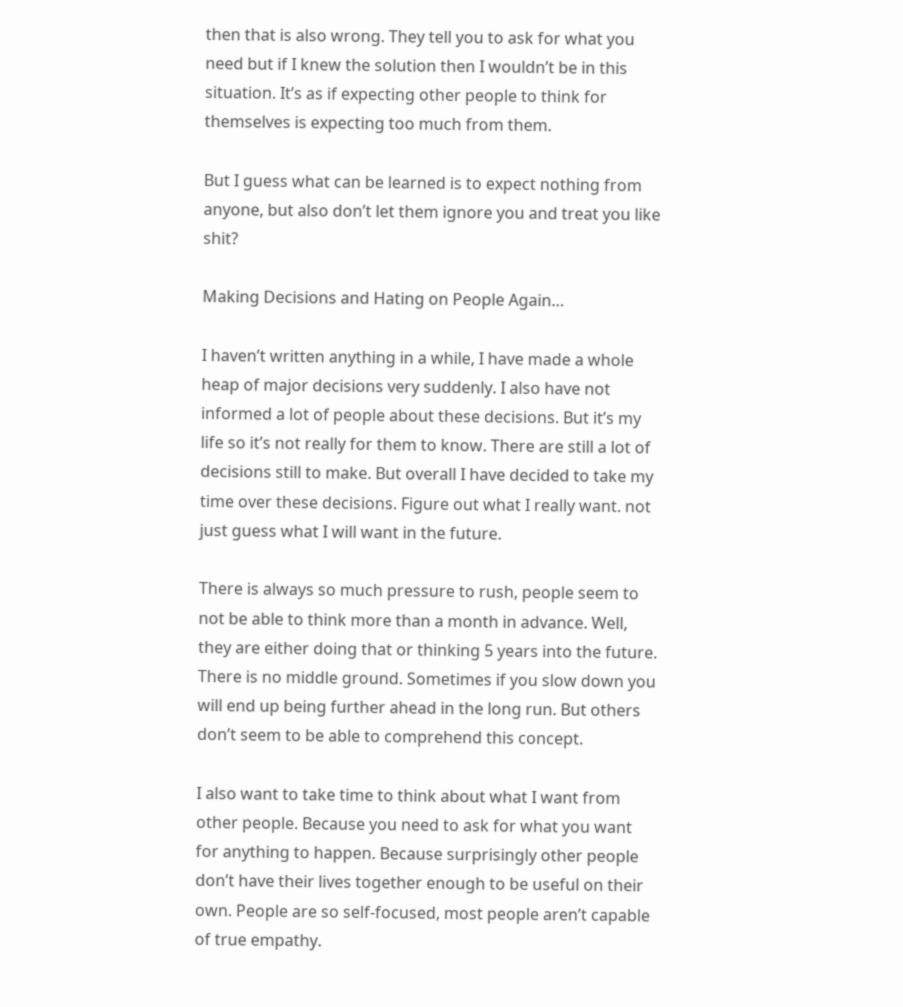then that is also wrong. They tell you to ask for what you need but if I knew the solution then I wouldn’t be in this situation. It’s as if expecting other people to think for themselves is expecting too much from them.

But I guess what can be learned is to expect nothing from anyone, but also don’t let them ignore you and treat you like shit?

Making Decisions and Hating on People Again…

I haven’t written anything in a while, I have made a whole heap of major decisions very suddenly. I also have not informed a lot of people about these decisions. But it’s my life so it’s not really for them to know. There are still a lot of decisions still to make. But overall I have decided to take my time over these decisions. Figure out what I really want. not just guess what I will want in the future.

There is always so much pressure to rush, people seem to not be able to think more than a month in advance. Well, they are either doing that or thinking 5 years into the future. There is no middle ground. Sometimes if you slow down you will end up being further ahead in the long run. But others don’t seem to be able to comprehend this concept.

I also want to take time to think about what I want from other people. Because you need to ask for what you want for anything to happen. Because surprisingly other people don’t have their lives together enough to be useful on their own. People are so self-focused, most people aren’t capable of true empathy.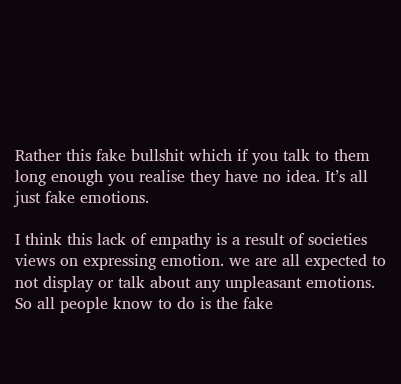Rather this fake bullshit which if you talk to them long enough you realise they have no idea. It’s all just fake emotions.

I think this lack of empathy is a result of societies views on expressing emotion. we are all expected to not display or talk about any unpleasant emotions. So all people know to do is the fake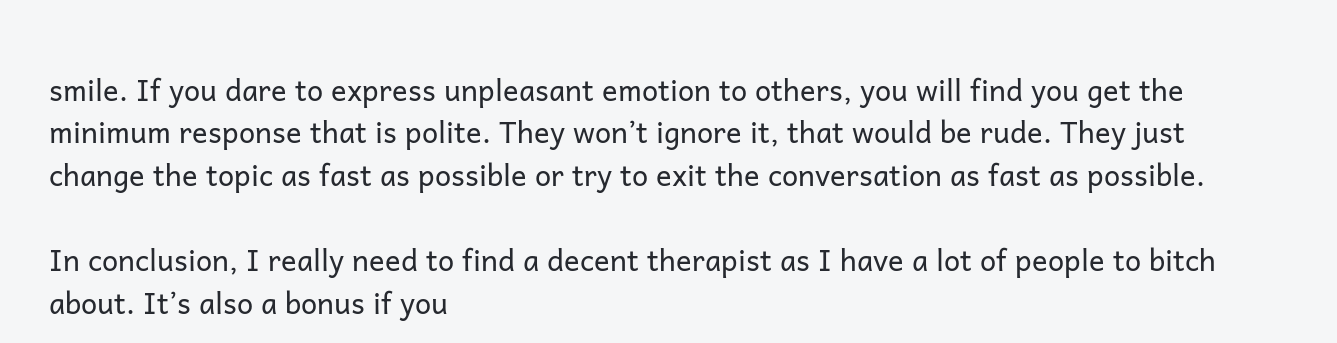smile. If you dare to express unpleasant emotion to others, you will find you get the minimum response that is polite. They won’t ignore it, that would be rude. They just change the topic as fast as possible or try to exit the conversation as fast as possible.

In conclusion, I really need to find a decent therapist as I have a lot of people to bitch about. It’s also a bonus if you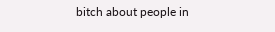bitch about people in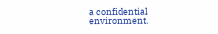a confidential environment.